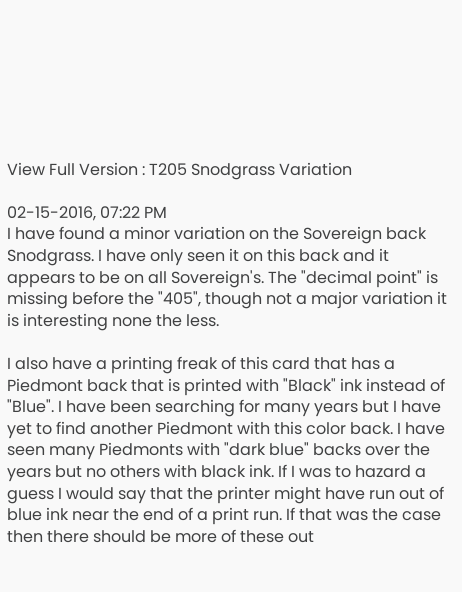View Full Version : T205 Snodgrass Variation

02-15-2016, 07:22 PM
I have found a minor variation on the Sovereign back Snodgrass. I have only seen it on this back and it appears to be on all Sovereign's. The "decimal point" is missing before the "405", though not a major variation it is interesting none the less.

I also have a printing freak of this card that has a Piedmont back that is printed with "Black" ink instead of "Blue". I have been searching for many years but I have yet to find another Piedmont with this color back. I have seen many Piedmonts with "dark blue" backs over the years but no others with black ink. If I was to hazard a guess I would say that the printer might have run out of blue ink near the end of a print run. If that was the case then there should be more of these out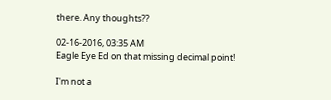there. Any thoughts??

02-16-2016, 03:35 AM
Eagle Eye Ed on that missing decimal point!

I'm not a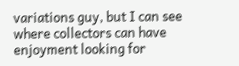variations guy, but I can see where collectors can have enjoyment looking for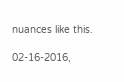nuances like this.

02-16-2016,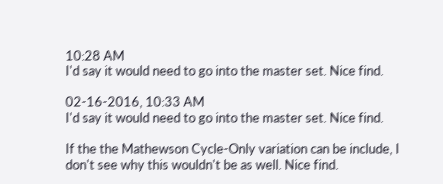10:28 AM
I'd say it would need to go into the master set. Nice find.

02-16-2016, 10:33 AM
I'd say it would need to go into the master set. Nice find.

If the the Mathewson Cycle-Only variation can be include, I don't see why this wouldn't be as well. Nice find.